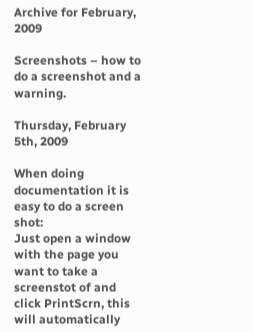Archive for February, 2009

Screenshots – how to do a screenshot and a warning.

Thursday, February 5th, 2009

When doing documentation it is easy to do a screen shot:
Just open a window with the page you want to take a screenstot of and click PrintScrn, this will automatically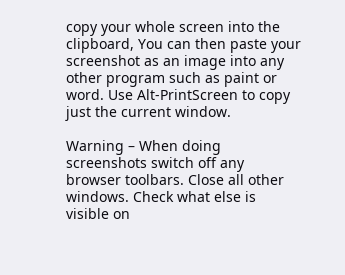copy your whole screen into the clipboard, You can then paste your screenshot as an image into any other program such as paint or word. Use Alt-PrintScreen to copy just the current window.

Warning – When doing screenshots switch off any browser toolbars. Close all other windows. Check what else is visible on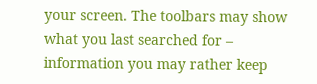your screen. The toolbars may show what you last searched for – information you may rather keep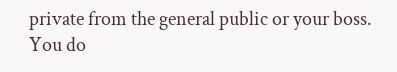private from the general public or your boss. You do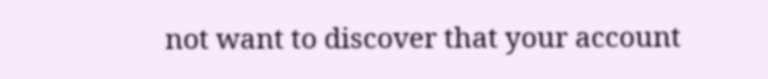not want to discover that your account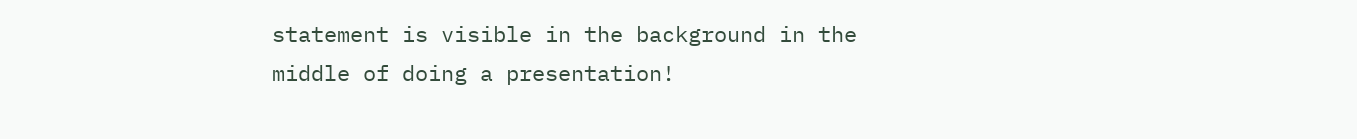statement is visible in the background in the middle of doing a presentation!